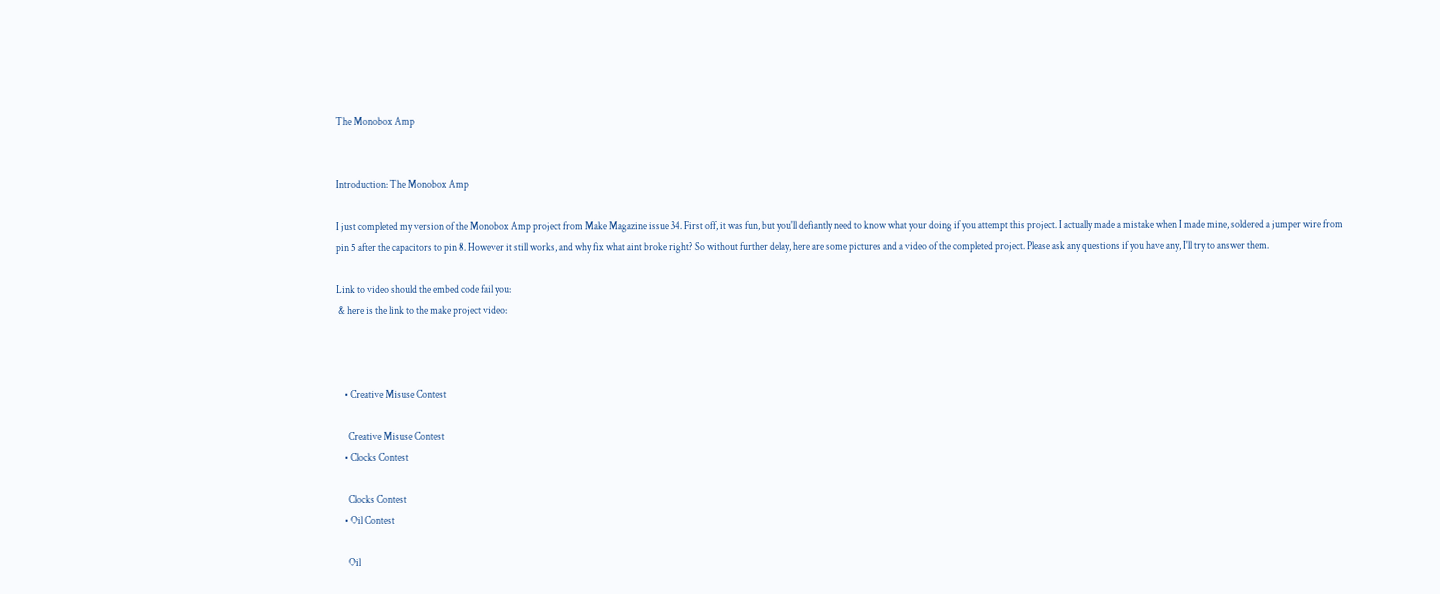The Monobox Amp


Introduction: The Monobox Amp

I just completed my version of the Monobox Amp project from Make Magazine issue 34. First off, it was fun, but you'll defiantly need to know what your doing if you attempt this project. I actually made a mistake when I made mine, soldered a jumper wire from pin 5 after the capacitors to pin 8. However it still works, and why fix what aint broke right? So without further delay, here are some pictures and a video of the completed project. Please ask any questions if you have any, I'll try to answer them.

Link to video should the embed code fail you:
 & here is the link to the make project video:



    • Creative Misuse Contest

      Creative Misuse Contest
    • Clocks Contest

      Clocks Contest
    • Oil Contest

      Oil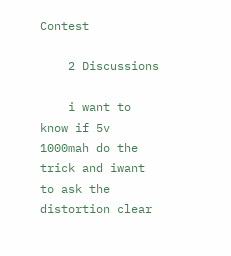Contest

    2 Discussions

    i want to know if 5v 1000mah do the trick and iwant to ask the distortion clear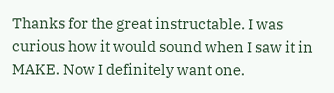Thanks for the great instructable. I was curious how it would sound when I saw it in MAKE. Now I definitely want one.